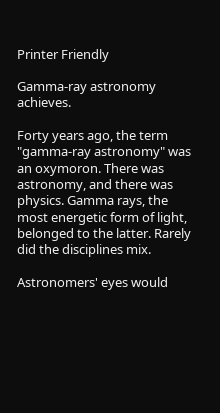Printer Friendly

Gamma-ray astronomy achieves.

Forty years ago, the term "gamma-ray astronomy" was an oxymoron. There was astronomy, and there was physics. Gamma rays, the most energetic form of light, belonged to the latter. Rarely did the disciplines mix.

Astronomers' eyes would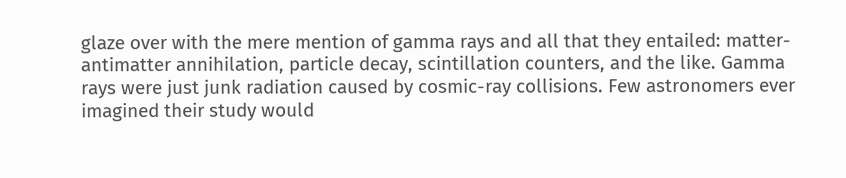glaze over with the mere mention of gamma rays and all that they entailed: matter-antimatter annihilation, particle decay, scintillation counters, and the like. Gamma rays were just junk radiation caused by cosmic-ray collisions. Few astronomers ever imagined their study would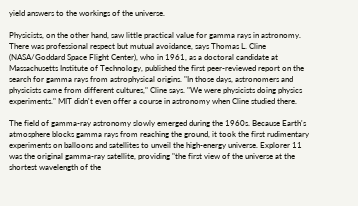yield answers to the workings of the universe.

Physicists, on the other hand, saw little practical value for gamma rays in astronomy. There was professional respect but mutual avoidance, says Thomas L. Cline (NASA/Goddard Space Flight Center), who in 1961, as a doctoral candidate at Massachusetts Institute of Technology, published the first peer-reviewed report on the search for gamma rays from astrophysical origins. "In those days, astronomers and physicists came from different cultures," Cline says. "We were physicists doing physics experiments." MIT didn't even offer a course in astronomy when Cline studied there.

The field of gamma-ray astronomy slowly emerged during the 1960s. Because Earth's atmosphere blocks gamma rays from reaching the ground, it took the first rudimentary experiments on balloons and satellites to unveil the high-energy universe. Explorer 11 was the original gamma-ray satellite, providing "the first view of the universe at the shortest wavelength of the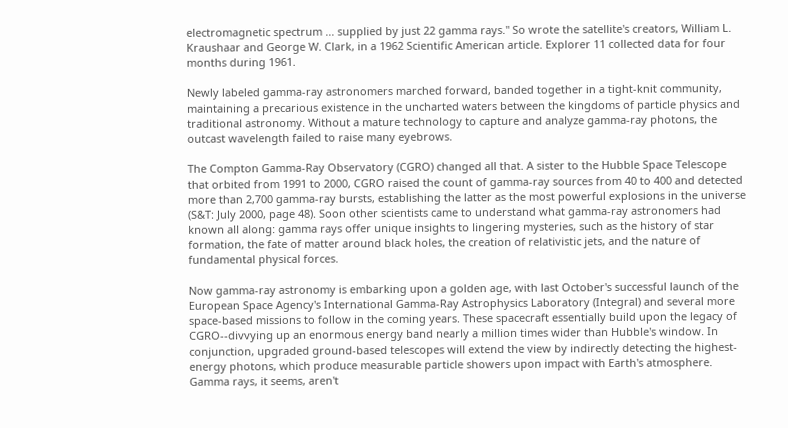electromagnetic spectrum ... supplied by just 22 gamma rays." So wrote the satellite's creators, William L. Kraushaar and George W. Clark, in a 1962 Scientific American article. Explorer 11 collected data for four months during 1961.

Newly labeled gamma-ray astronomers marched forward, banded together in a tight-knit community, maintaining a precarious existence in the uncharted waters between the kingdoms of particle physics and traditional astronomy. Without a mature technology to capture and analyze gamma-ray photons, the outcast wavelength failed to raise many eyebrows.

The Compton Gamma-Ray Observatory (CGRO) changed all that. A sister to the Hubble Space Telescope that orbited from 1991 to 2000, CGRO raised the count of gamma-ray sources from 40 to 400 and detected more than 2,700 gamma-ray bursts, establishing the latter as the most powerful explosions in the universe (S&T: July 2000, page 48). Soon other scientists came to understand what gamma-ray astronomers had known all along: gamma rays offer unique insights to lingering mysteries, such as the history of star formation, the fate of matter around black holes, the creation of relativistic jets, and the nature of fundamental physical forces.

Now gamma-ray astronomy is embarking upon a golden age, with last October's successful launch of the European Space Agency's International Gamma-Ray Astrophysics Laboratory (Integral) and several more space-based missions to follow in the coming years. These spacecraft essentially build upon the legacy of CGRO--divvying up an enormous energy band nearly a million times wider than Hubble's window. In conjunction, upgraded ground-based telescopes will extend the view by indirectly detecting the highest-energy photons, which produce measurable particle showers upon impact with Earth's atmosphere. Gamma rays, it seems, aren't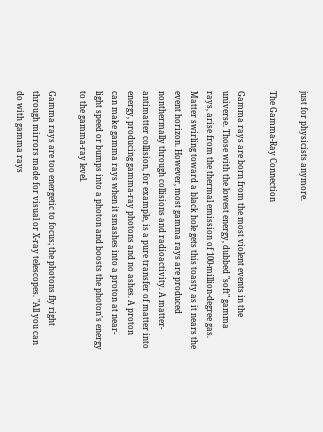just for physicists anymore.

The Gamma-Ray Connection

Gamma rays are born from the most violent events in the universe. Those with the lowest energy, dubbed "soft" gamma rays, arise from the thermal emission of 100-million-degree gas. Matter swirling toward a black hole gets this toasty as it nears the event horizon. However, most gamma rays are produced nonthermally through collisions and radioactivity. A matter-antimatter collision, for example, is a pure transfer of matter into energy, producing gamma-ray photons and no ashes. A proton can make gamma rays when it smashes into a proton at near-light speed or bumps into a photon and boosts the photon's energy to the gamma-ray level.

Gamma rays are too energetic to focus; the photons fly right through mirrors made for visual or X-ray telescopes. "All you can do with gamma rays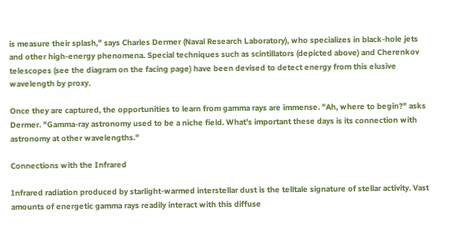is measure their splash," says Charles Dermer (Naval Research Laboratory), who specializes in black-hole jets and other high-energy phenomena. Special techniques such as scintillators (depicted above) and Cherenkov telescopes (see the diagram on the facing page) have been devised to detect energy from this elusive wavelength by proxy.

Once they are captured, the opportunities to learn from gamma rays are immense. "Ah, where to begin?" asks Dermer. "Gamma-ray astronomy used to be a niche field. What's important these days is its connection with astronomy at other wavelengths."

Connections with the Infrared

Infrared radiation produced by starlight-warmed interstellar dust is the telltale signature of stellar activity. Vast amounts of energetic gamma rays readily interact with this diffuse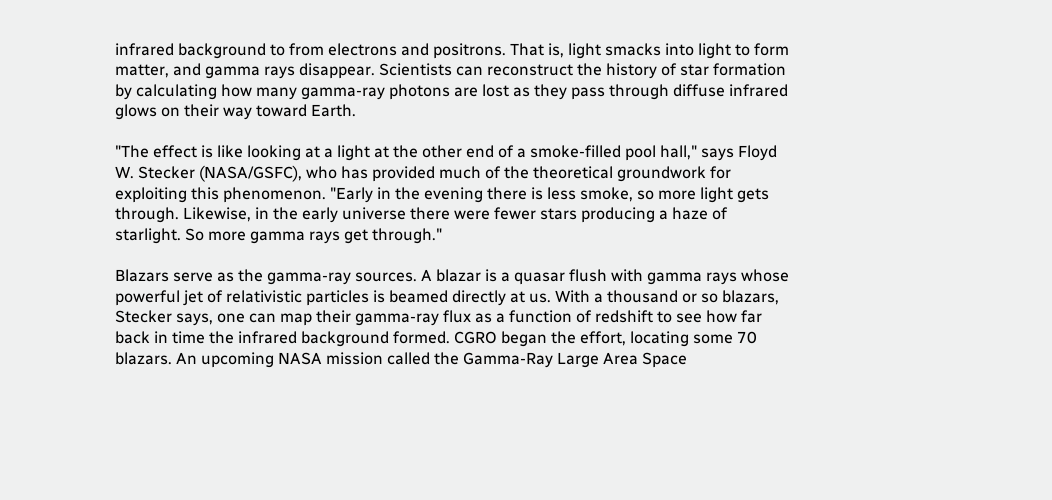infrared background to from electrons and positrons. That is, light smacks into light to form matter, and gamma rays disappear. Scientists can reconstruct the history of star formation by calculating how many gamma-ray photons are lost as they pass through diffuse infrared glows on their way toward Earth.

"The effect is like looking at a light at the other end of a smoke-filled pool hall," says Floyd W. Stecker (NASA/GSFC), who has provided much of the theoretical groundwork for exploiting this phenomenon. "Early in the evening there is less smoke, so more light gets through. Likewise, in the early universe there were fewer stars producing a haze of starlight. So more gamma rays get through."

Blazars serve as the gamma-ray sources. A blazar is a quasar flush with gamma rays whose powerful jet of relativistic particles is beamed directly at us. With a thousand or so blazars, Stecker says, one can map their gamma-ray flux as a function of redshift to see how far back in time the infrared background formed. CGRO began the effort, locating some 70 blazars. An upcoming NASA mission called the Gamma-Ray Large Area Space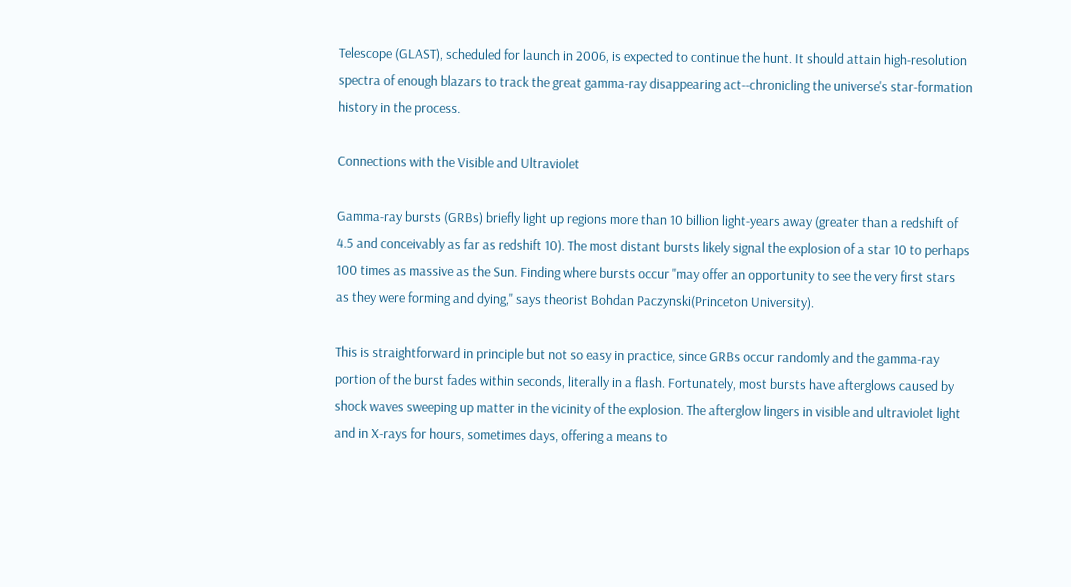Telescope (GLAST), scheduled for launch in 2006, is expected to continue the hunt. It should attain high-resolution spectra of enough blazars to track the great gamma-ray disappearing act--chronicling the universe's star-formation history in the process.

Connections with the Visible and Ultraviolet

Gamma-ray bursts (GRBs) briefly light up regions more than 10 billion light-years away (greater than a redshift of 4.5 and conceivably as far as redshift 10). The most distant bursts likely signal the explosion of a star 10 to perhaps 100 times as massive as the Sun. Finding where bursts occur "may offer an opportunity to see the very first stars as they were forming and dying," says theorist Bohdan Paczynski(Princeton University).

This is straightforward in principle but not so easy in practice, since GRBs occur randomly and the gamma-ray portion of the burst fades within seconds, literally in a flash. Fortunately, most bursts have afterglows caused by shock waves sweeping up matter in the vicinity of the explosion. The afterglow lingers in visible and ultraviolet light and in X-rays for hours, sometimes days, offering a means to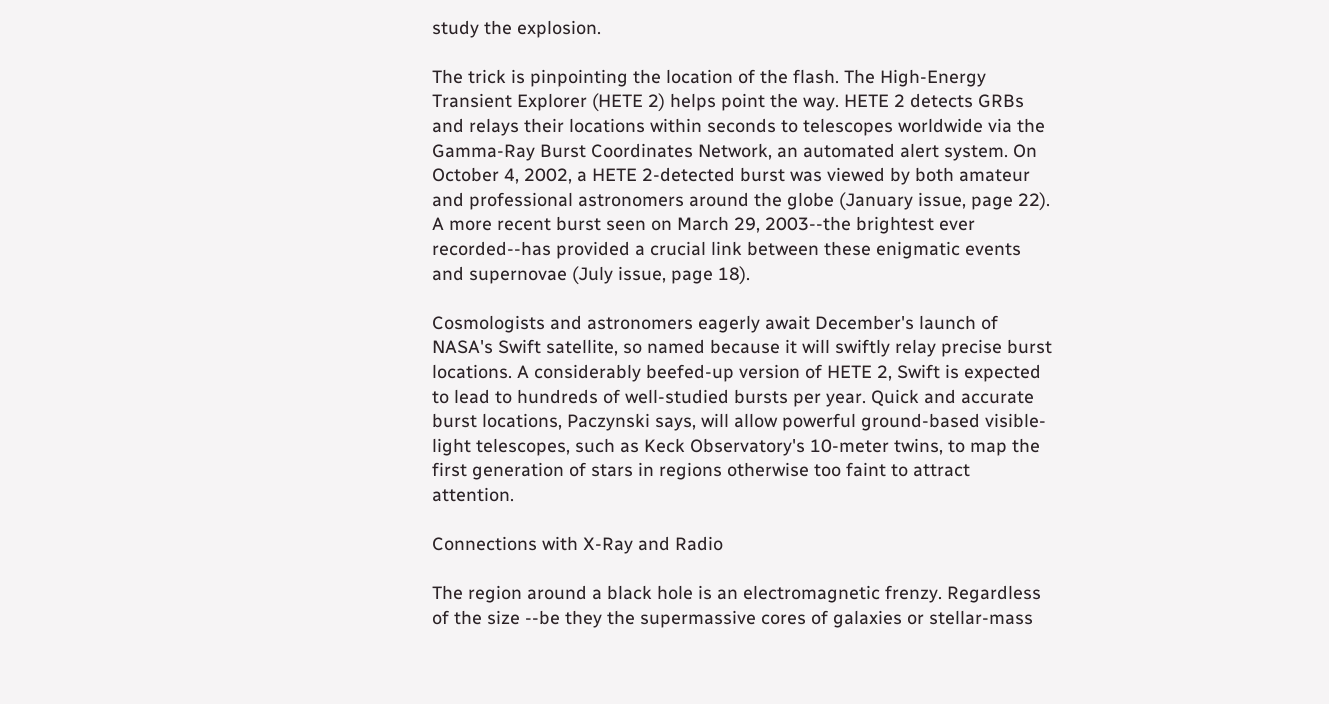study the explosion.

The trick is pinpointing the location of the flash. The High-Energy Transient Explorer (HETE 2) helps point the way. HETE 2 detects GRBs and relays their locations within seconds to telescopes worldwide via the Gamma-Ray Burst Coordinates Network, an automated alert system. On October 4, 2002, a HETE 2-detected burst was viewed by both amateur and professional astronomers around the globe (January issue, page 22). A more recent burst seen on March 29, 2003--the brightest ever recorded--has provided a crucial link between these enigmatic events and supernovae (July issue, page 18).

Cosmologists and astronomers eagerly await December's launch of NASA's Swift satellite, so named because it will swiftly relay precise burst locations. A considerably beefed-up version of HETE 2, Swift is expected to lead to hundreds of well-studied bursts per year. Quick and accurate burst locations, Paczynski says, will allow powerful ground-based visible-light telescopes, such as Keck Observatory's 10-meter twins, to map the first generation of stars in regions otherwise too faint to attract attention.

Connections with X-Ray and Radio

The region around a black hole is an electromagnetic frenzy. Regardless of the size --be they the supermassive cores of galaxies or stellar-mass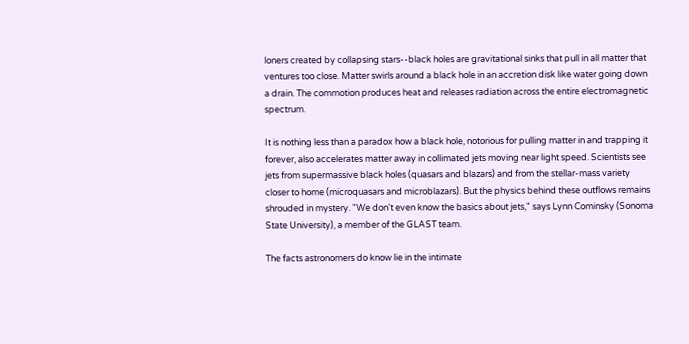loners created by collapsing stars--black holes are gravitational sinks that pull in all matter that ventures too close. Matter swirls around a black hole in an accretion disk like water going down a drain. The commotion produces heat and releases radiation across the entire electromagnetic spectrum.

It is nothing less than a paradox how a black hole, notorious for pulling matter in and trapping it forever, also accelerates matter away in collimated jets moving near light speed. Scientists see jets from supermassive black holes (quasars and blazars) and from the stellar-mass variety closer to home (microquasars and microblazars). But the physics behind these outflows remains shrouded in mystery. "We don't even know the basics about jets," says Lynn Cominsky (Sonoma State University), a member of the GLAST team.

The facts astronomers do know lie in the intimate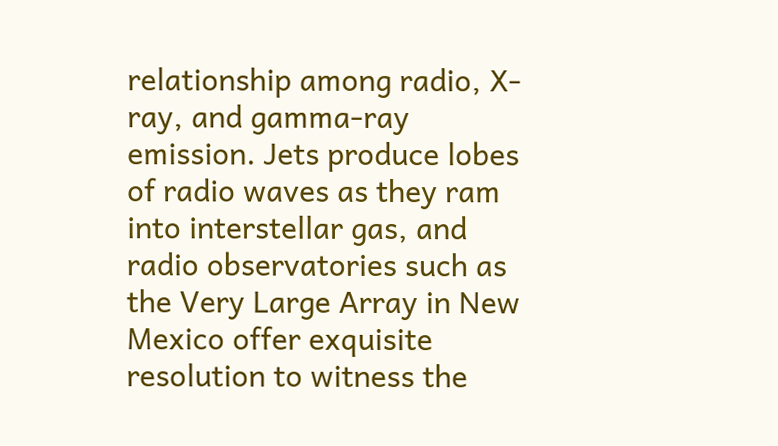relationship among radio, X-ray, and gamma-ray emission. Jets produce lobes of radio waves as they ram into interstellar gas, and radio observatories such as the Very Large Array in New Mexico offer exquisite resolution to witness the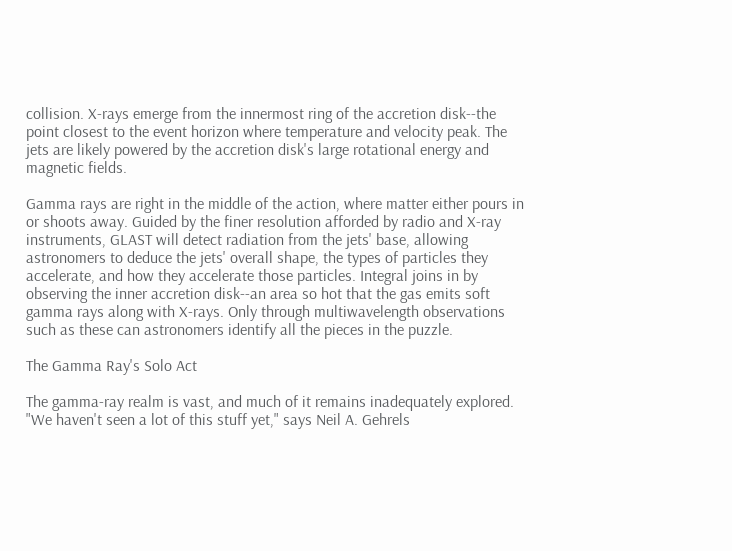collision. X-rays emerge from the innermost ring of the accretion disk--the point closest to the event horizon where temperature and velocity peak. The jets are likely powered by the accretion disk's large rotational energy and magnetic fields.

Gamma rays are right in the middle of the action, where matter either pours in or shoots away. Guided by the finer resolution afforded by radio and X-ray instruments, GLAST will detect radiation from the jets' base, allowing astronomers to deduce the jets' overall shape, the types of particles they accelerate, and how they accelerate those particles. Integral joins in by observing the inner accretion disk--an area so hot that the gas emits soft gamma rays along with X-rays. Only through multiwavelength observations such as these can astronomers identify all the pieces in the puzzle.

The Gamma Ray's Solo Act

The gamma-ray realm is vast, and much of it remains inadequately explored. "We haven't seen a lot of this stuff yet," says Neil A. Gehrels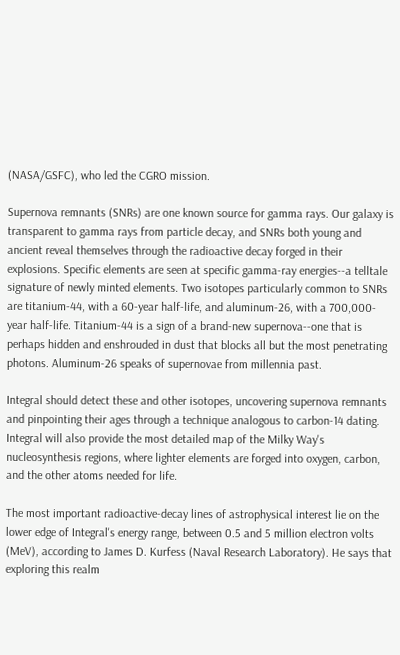(NASA/GSFC), who led the CGRO mission.

Supernova remnants (SNRs) are one known source for gamma rays. Our galaxy is transparent to gamma rays from particle decay, and SNRs both young and ancient reveal themselves through the radioactive decay forged in their explosions. Specific elements are seen at specific gamma-ray energies--a telltale signature of newly minted elements. Two isotopes particularly common to SNRs are titanium-44, with a 60-year half-life, and aluminum-26, with a 700,000-year half-life. Titanium-44 is a sign of a brand-new supernova--one that is perhaps hidden and enshrouded in dust that blocks all but the most penetrating photons. Aluminum-26 speaks of supernovae from millennia past.

Integral should detect these and other isotopes, uncovering supernova remnants and pinpointing their ages through a technique analogous to carbon-14 dating. Integral will also provide the most detailed map of the Milky Way's nucleosynthesis regions, where lighter elements are forged into oxygen, carbon, and the other atoms needed for life.

The most important radioactive-decay lines of astrophysical interest lie on the lower edge of Integral's energy range, between 0.5 and 5 million electron volts (MeV), according to James D. Kurfess (Naval Research Laboratory). He says that exploring this realm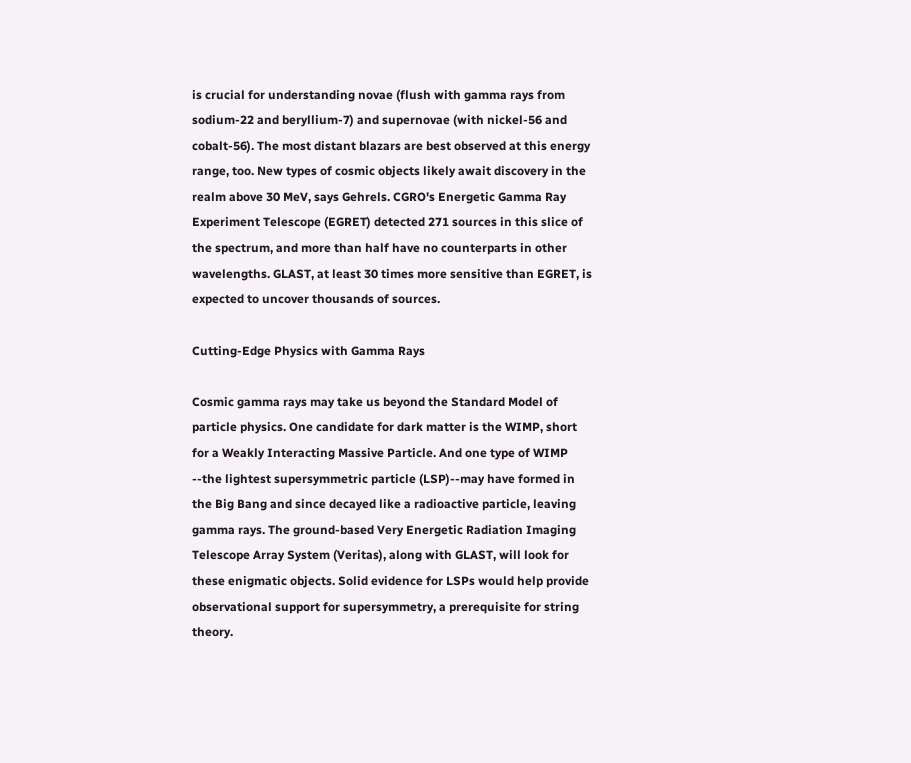is crucial for understanding novae (flush with gamma rays from sodium-22 and beryllium-7) and supernovae (with nickel-56 and cobalt-56). The most distant blazars are best observed at this energy range, too. New types of cosmic objects likely await discovery in the realm above 30 MeV, says Gehrels. CGRO's Energetic Gamma Ray Experiment Telescope (EGRET) detected 271 sources in this slice of the spectrum, and more than half have no counterparts in other wavelengths. GLAST, at least 30 times more sensitive than EGRET, is expected to uncover thousands of sources.

Cutting-Edge Physics with Gamma Rays

Cosmic gamma rays may take us beyond the Standard Model of particle physics. One candidate for dark matter is the WIMP, short for a Weakly Interacting Massive Particle. And one type of WIMP --the lightest supersymmetric particle (LSP)--may have formed in the Big Bang and since decayed like a radioactive particle, leaving gamma rays. The ground-based Very Energetic Radiation Imaging Telescope Array System (Veritas), along with GLAST, will look for these enigmatic objects. Solid evidence for LSPs would help provide observational support for supersymmetry, a prerequisite for string theory.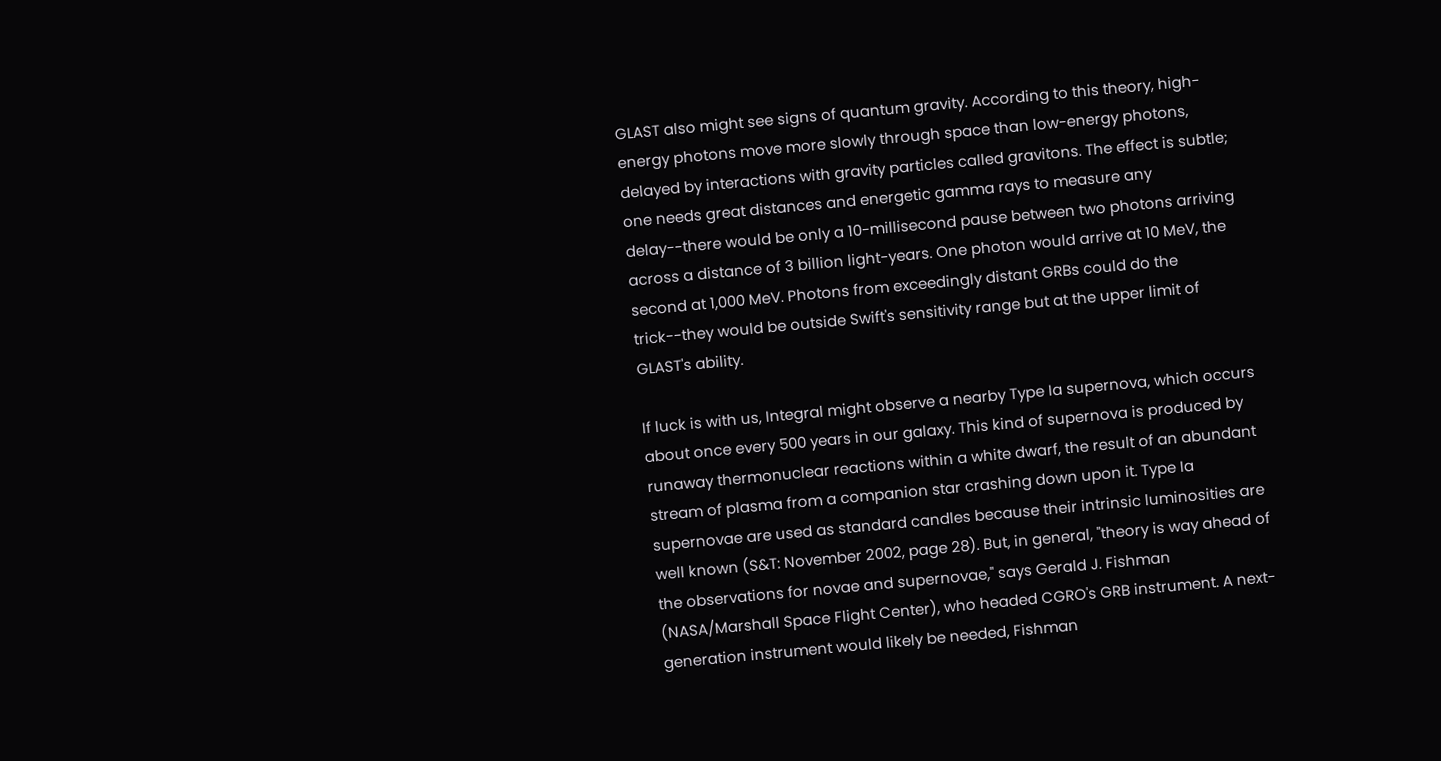GLAST also might see signs of quantum gravity. According to this theory, high-energy photons move more slowly through space than low-energy photons, delayed by interactions with gravity particles called gravitons. The effect is subtle; one needs great distances and energetic gamma rays to measure any delay--there would be only a 10-millisecond pause between two photons arriving across a distance of 3 billion light-years. One photon would arrive at 10 MeV, the second at 1,000 MeV. Photons from exceedingly distant GRBs could do the trick--they would be outside Swift's sensitivity range but at the upper limit of GLAST's ability.

If luck is with us, Integral might observe a nearby Type Ia supernova, which occurs about once every 500 years in our galaxy. This kind of supernova is produced by runaway thermonuclear reactions within a white dwarf, the result of an abundant stream of plasma from a companion star crashing down upon it. Type Ia supernovae are used as standard candles because their intrinsic luminosities are well known (S&T: November 2002, page 28). But, in general, "theory is way ahead of the observations for novae and supernovae," says Gerald J. Fishman (NASA/Marshall Space Flight Center), who headed CGRO's GRB instrument. A next-generation instrument would likely be needed, Fishman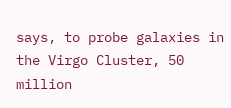says, to probe galaxies in the Virgo Cluster, 50 million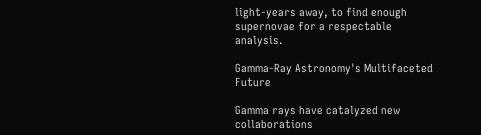light-years away, to find enough supernovae for a respectable analysis.

Gamma-Ray Astronomy's Multifaceted Future

Gamma rays have catalyzed new collaborations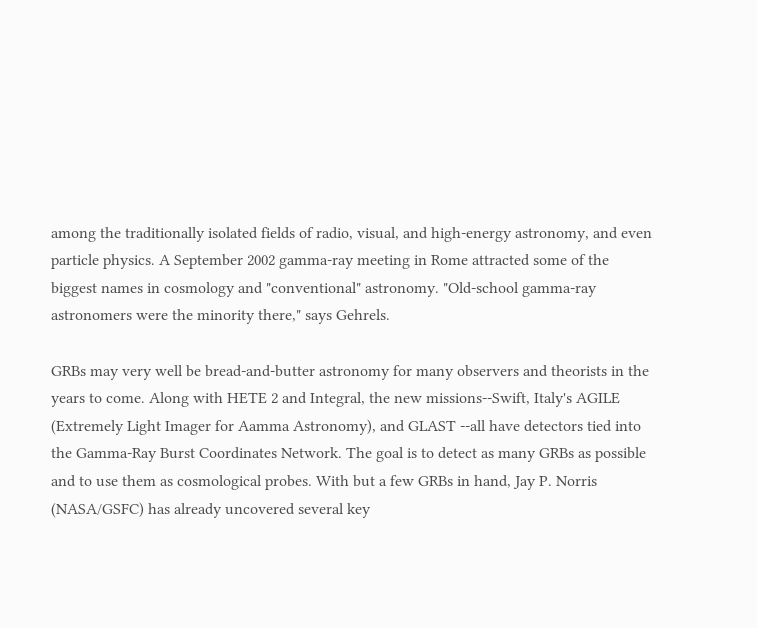among the traditionally isolated fields of radio, visual, and high-energy astronomy, and even particle physics. A September 2002 gamma-ray meeting in Rome attracted some of the biggest names in cosmology and "conventional" astronomy. "Old-school gamma-ray astronomers were the minority there," says Gehrels.

GRBs may very well be bread-and-butter astronomy for many observers and theorists in the years to come. Along with HETE 2 and Integral, the new missions--Swift, Italy's AGILE (Extremely Light Imager for Aamma Astronomy), and GLAST --all have detectors tied into the Gamma-Ray Burst Coordinates Network. The goal is to detect as many GRBs as possible and to use them as cosmological probes. With but a few GRBs in hand, Jay P. Norris (NASA/GSFC) has already uncovered several key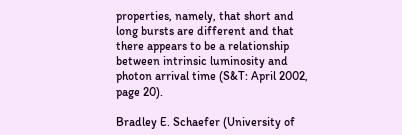properties, namely, that short and long bursts are different and that there appears to be a relationship between intrinsic luminosity and photon arrival time (S&T: April 2002, page 20).

Bradley E. Schaefer (University of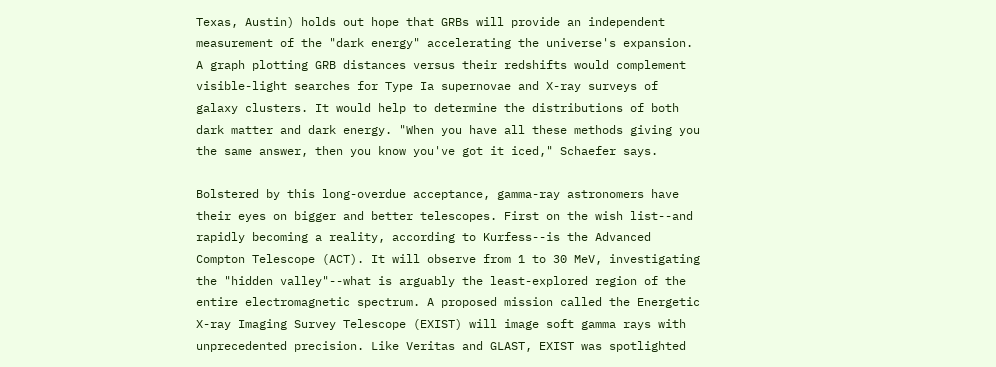Texas, Austin) holds out hope that GRBs will provide an independent measurement of the "dark energy" accelerating the universe's expansion. A graph plotting GRB distances versus their redshifts would complement visible-light searches for Type Ia supernovae and X-ray surveys of galaxy clusters. It would help to determine the distributions of both dark matter and dark energy. "When you have all these methods giving you the same answer, then you know you've got it iced," Schaefer says.

Bolstered by this long-overdue acceptance, gamma-ray astronomers have their eyes on bigger and better telescopes. First on the wish list--and rapidly becoming a reality, according to Kurfess--is the Advanced Compton Telescope (ACT). It will observe from 1 to 30 MeV, investigating the "hidden valley"--what is arguably the least-explored region of the entire electromagnetic spectrum. A proposed mission called the Energetic X-ray Imaging Survey Telescope (EXIST) will image soft gamma rays with unprecedented precision. Like Veritas and GLAST, EXIST was spotlighted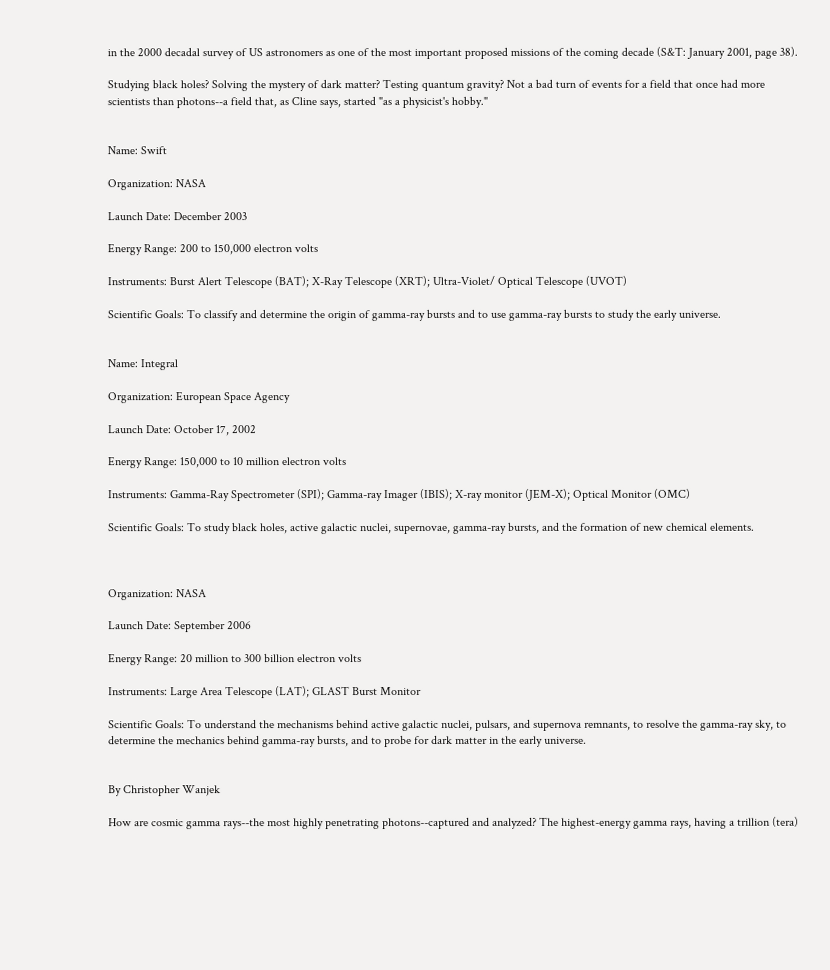in the 2000 decadal survey of US astronomers as one of the most important proposed missions of the coming decade (S&T: January 2001, page 38).

Studying black holes? Solving the mystery of dark matter? Testing quantum gravity? Not a bad turn of events for a field that once had more scientists than photons--a field that, as Cline says, started "as a physicist's hobby."


Name: Swift

Organization: NASA

Launch Date: December 2003

Energy Range: 200 to 150,000 electron volts

Instruments: Burst Alert Telescope (BAT); X-Ray Telescope (XRT); Ultra-Violet/ Optical Telescope (UVOT)

Scientific Goals: To classify and determine the origin of gamma-ray bursts and to use gamma-ray bursts to study the early universe.


Name: Integral

Organization: European Space Agency

Launch Date: October 17, 2002

Energy Range: 150,000 to 10 million electron volts

Instruments: Gamma-Ray Spectrometer (SPI); Gamma-ray Imager (IBIS); X-ray monitor (JEM-X); Optical Monitor (OMC)

Scientific Goals: To study black holes, active galactic nuclei, supernovae, gamma-ray bursts, and the formation of new chemical elements.



Organization: NASA

Launch Date: September 2006

Energy Range: 20 million to 300 billion electron volts

Instruments: Large Area Telescope (LAT); GLAST Burst Monitor

Scientific Goals: To understand the mechanisms behind active galactic nuclei, pulsars, and supernova remnants, to resolve the gamma-ray sky, to determine the mechanics behind gamma-ray bursts, and to probe for dark matter in the early universe.


By Christopher Wanjek

How are cosmic gamma rays--the most highly penetrating photons--captured and analyzed? The highest-energy gamma rays, having a trillion (tera)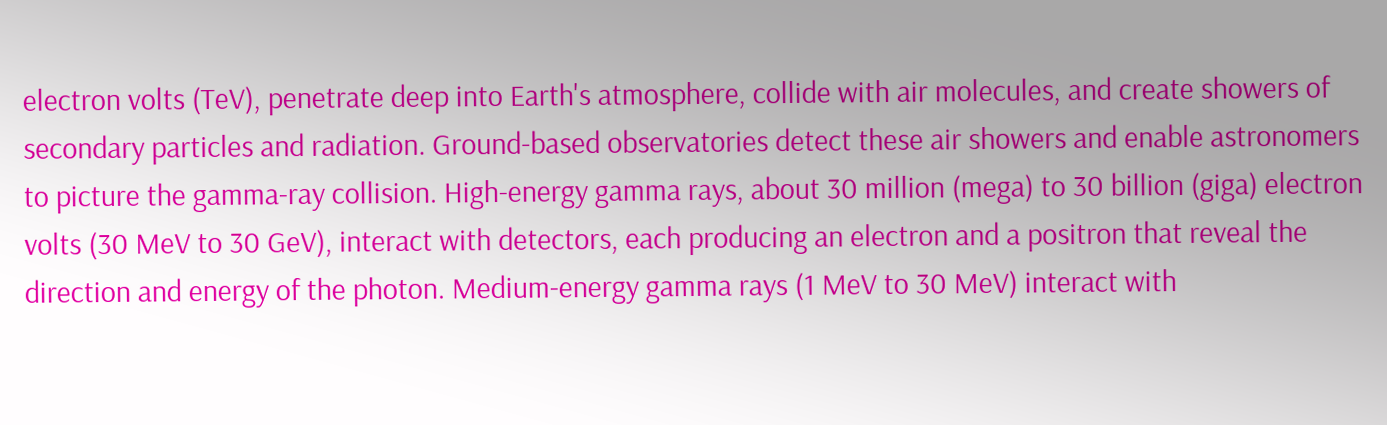electron volts (TeV), penetrate deep into Earth's atmosphere, collide with air molecules, and create showers of secondary particles and radiation. Ground-based observatories detect these air showers and enable astronomers to picture the gamma-ray collision. High-energy gamma rays, about 30 million (mega) to 30 billion (giga) electron volts (30 MeV to 30 GeV), interact with detectors, each producing an electron and a positron that reveal the direction and energy of the photon. Medium-energy gamma rays (1 MeV to 30 MeV) interact with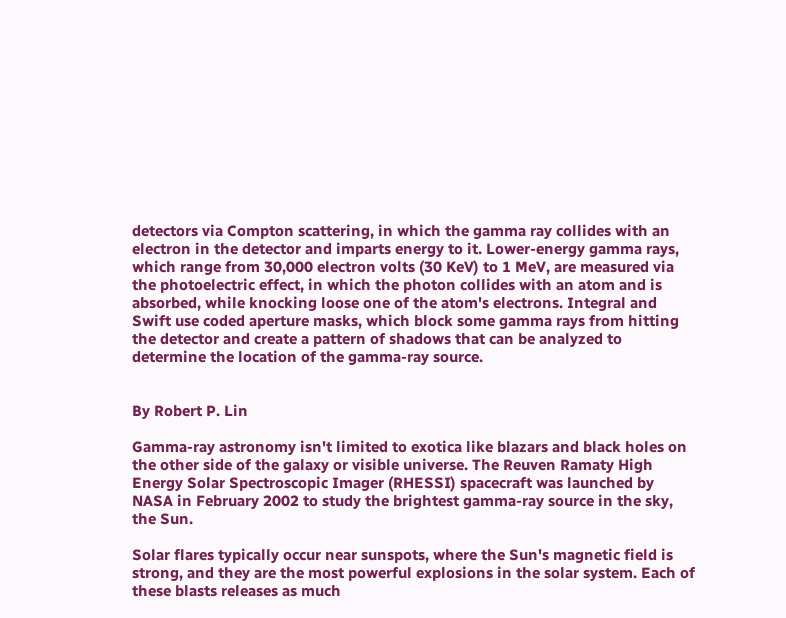detectors via Compton scattering, in which the gamma ray collides with an electron in the detector and imparts energy to it. Lower-energy gamma rays, which range from 30,000 electron volts (30 KeV) to 1 MeV, are measured via the photoelectric effect, in which the photon collides with an atom and is absorbed, while knocking loose one of the atom's electrons. Integral and Swift use coded aperture masks, which block some gamma rays from hitting the detector and create a pattern of shadows that can be analyzed to determine the location of the gamma-ray source.


By Robert P. Lin

Gamma-ray astronomy isn't limited to exotica like blazars and black holes on the other side of the galaxy or visible universe. The Reuven Ramaty High Energy Solar Spectroscopic Imager (RHESSI) spacecraft was launched by NASA in February 2002 to study the brightest gamma-ray source in the sky, the Sun.

Solar flares typically occur near sunspots, where the Sun's magnetic field is strong, and they are the most powerful explosions in the solar system. Each of these blasts releases as much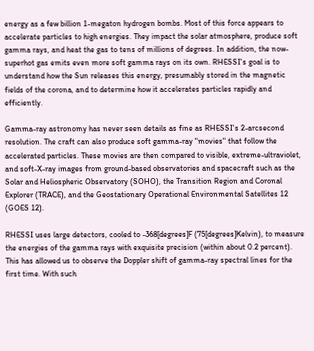energy as a few billion 1-megaton hydrogen bombs. Most of this force appears to accelerate particles to high energies. They impact the solar atmosphere, produce soft gamma rays, and heat the gas to tens of millions of degrees. In addition, the now-superhot gas emits even more soft gamma rays on its own. RHESSI's goal is to understand how the Sun releases this energy, presumably stored in the magnetic fields of the corona, and to determine how it accelerates particles rapidly and efficiently.

Gamma-ray astronomy has never seen details as fine as RHESSI's 2-arcsecond resolution. The craft can also produce soft gamma-ray "movies" that follow the accelerated particles. These movies are then compared to visible, extreme-ultraviolet, and soft-X-ray images from ground-based observatories and spacecraft such as the Solar and Heliospheric Observatory (SOHO), the Transition Region and Coronal Explorer (TRACE), and the Geostationary Operational Environmental Satellites 12 (GOES 12).

RHESSI uses large detectors, cooled to -368[degrees]F (75[degrees]Kelvin), to measure the energies of the gamma rays with exquisite precision (within about 0.2 percent). This has allowed us to observe the Doppler shift of gamma-ray spectral lines for the first time. With such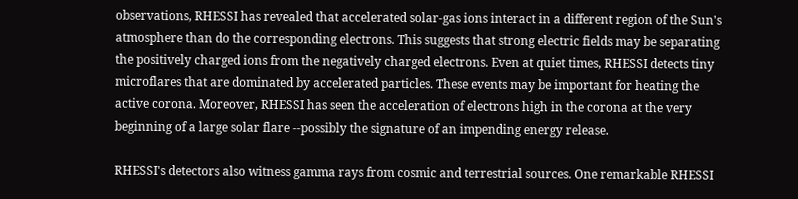observations, RHESSI has revealed that accelerated solar-gas ions interact in a different region of the Sun's atmosphere than do the corresponding electrons. This suggests that strong electric fields may be separating the positively charged ions from the negatively charged electrons. Even at quiet times, RHESSI detects tiny microflares that are dominated by accelerated particles. These events may be important for heating the active corona. Moreover, RHESSI has seen the acceleration of electrons high in the corona at the very beginning of a large solar flare --possibly the signature of an impending energy release.

RHESSI's detectors also witness gamma rays from cosmic and terrestrial sources. One remarkable RHESSI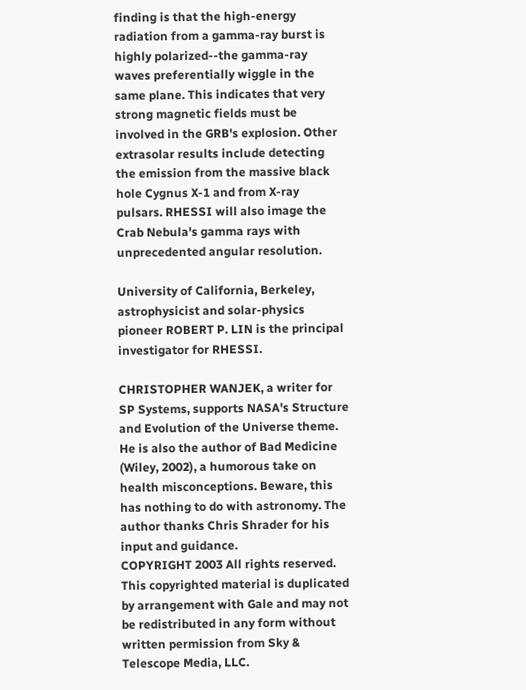finding is that the high-energy radiation from a gamma-ray burst is highly polarized--the gamma-ray waves preferentially wiggle in the same plane. This indicates that very strong magnetic fields must be involved in the GRB's explosion. Other extrasolar results include detecting the emission from the massive black hole Cygnus X-1 and from X-ray pulsars. RHESSI will also image the Crab Nebula's gamma rays with unprecedented angular resolution.

University of California, Berkeley, astrophysicist and solar-physics pioneer ROBERT P. LIN is the principal investigator for RHESSI.

CHRISTOPHER WANJEK, a writer for SP Systems, supports NASA's Structure and Evolution of the Universe theme. He is also the author of Bad Medicine (Wiley, 2002), a humorous take on health misconceptions. Beware, this has nothing to do with astronomy. The author thanks Chris Shrader for his input and guidance.
COPYRIGHT 2003 All rights reserved. This copyrighted material is duplicated by arrangement with Gale and may not be redistributed in any form without written permission from Sky & Telescope Media, LLC.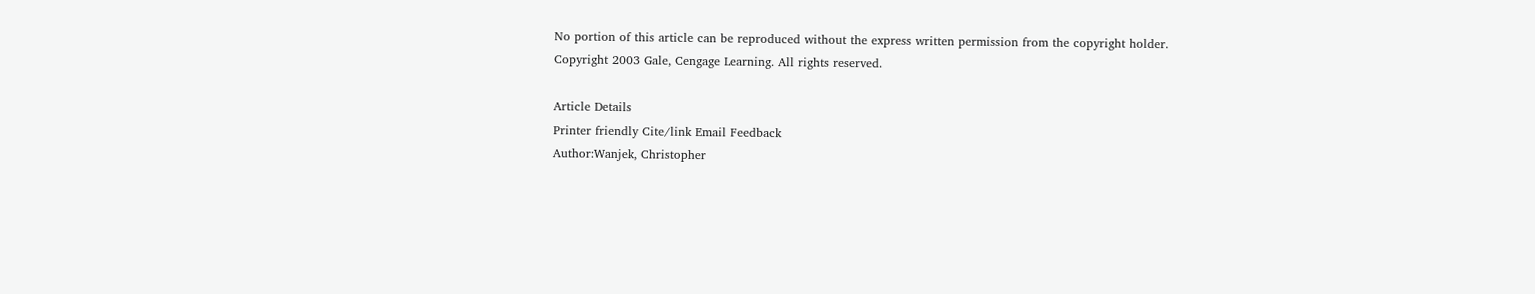No portion of this article can be reproduced without the express written permission from the copyright holder.
Copyright 2003 Gale, Cengage Learning. All rights reserved.

Article Details
Printer friendly Cite/link Email Feedback
Author:Wanjek, Christopher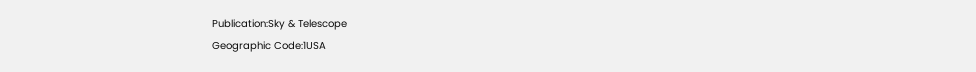Publication:Sky & Telescope
Geographic Code:1USA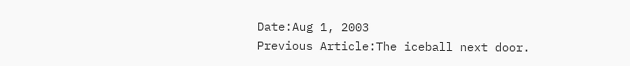Date:Aug 1, 2003
Previous Article:The iceball next door.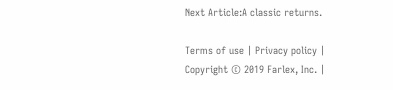Next Article:A classic returns.

Terms of use | Privacy policy | Copyright © 2019 Farlex, Inc. |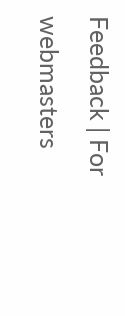Feedback | For webmasters